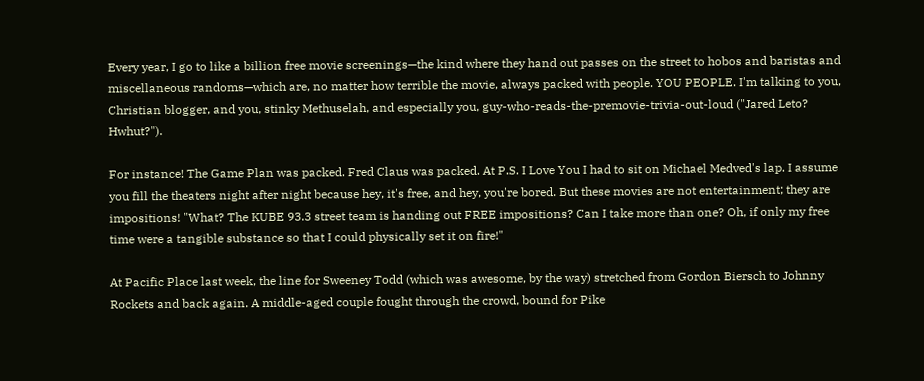Every year, I go to like a billion free movie screenings—the kind where they hand out passes on the street to hobos and baristas and miscellaneous randoms—which are, no matter how terrible the movie, always packed with people. YOU PEOPLE. I'm talking to you, Christian blogger, and you, stinky Methuselah, and especially you, guy-who-reads-the-premovie-trivia-out-loud ("Jared Leto? Hwhut?").

For instance! The Game Plan was packed. Fred Claus was packed. At P.S. I Love You I had to sit on Michael Medved's lap. I assume you fill the theaters night after night because hey, it's free, and hey, you're bored. But these movies are not entertainment; they are impositions! "What? The KUBE 93.3 street team is handing out FREE impositions? Can I take more than one? Oh, if only my free time were a tangible substance so that I could physically set it on fire!"

At Pacific Place last week, the line for Sweeney Todd (which was awesome, by the way) stretched from Gordon Biersch to Johnny Rockets and back again. A middle-aged couple fought through the crowd, bound for Pike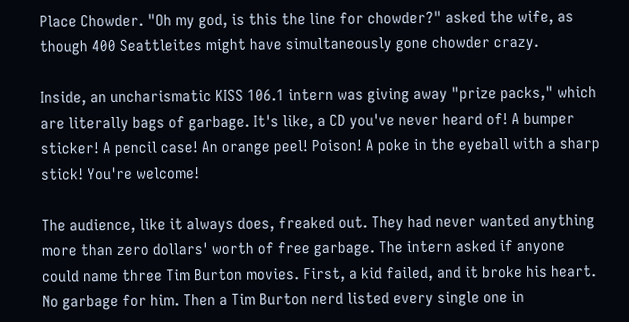Place Chowder. "Oh my god, is this the line for chowder?" asked the wife, as though 400 Seattleites might have simultaneously gone chowder crazy.

Inside, an uncharismatic KISS 106.1 intern was giving away "prize packs," which are literally bags of garbage. It's like, a CD you've never heard of! A bumper sticker! A pencil case! An orange peel! Poison! A poke in the eyeball with a sharp stick! You're welcome!

The audience, like it always does, freaked out. They had never wanted anything more than zero dollars' worth of free garbage. The intern asked if anyone could name three Tim Burton movies. First, a kid failed, and it broke his heart. No garbage for him. Then a Tim Burton nerd listed every single one in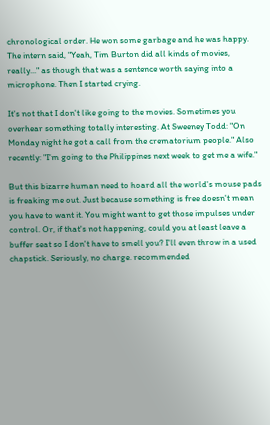chronological order. He won some garbage and he was happy. The intern said, "Yeah, Tim Burton did all kinds of movies, really..." as though that was a sentence worth saying into a microphone. Then I started crying.

It's not that I don't like going to the movies. Sometimes you overhear something totally interesting. At Sweeney Todd: "On Monday night he got a call from the crematorium people." Also recently: "I'm going to the Philippines next week to get me a wife."

But this bizarre human need to hoard all the world's mouse pads is freaking me out. Just because something is free doesn't mean you have to want it. You might want to get those impulses under control. Or, if that's not happening, could you at least leave a buffer seat so I don't have to smell you? I'll even throw in a used chapstick. Seriously, no charge. recommended